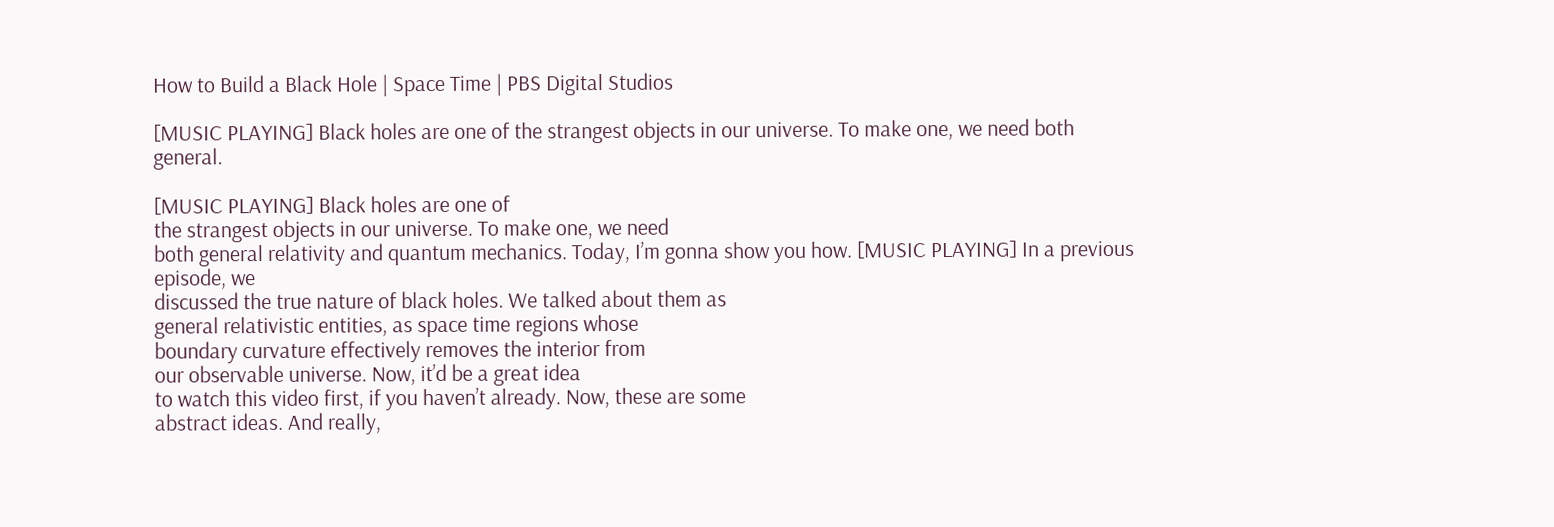How to Build a Black Hole | Space Time | PBS Digital Studios

[MUSIC PLAYING] Black holes are one of the strangest objects in our universe. To make one, we need both general.

[MUSIC PLAYING] Black holes are one of
the strangest objects in our universe. To make one, we need
both general relativity and quantum mechanics. Today, I’m gonna show you how. [MUSIC PLAYING] In a previous episode, we
discussed the true nature of black holes. We talked about them as
general relativistic entities, as space time regions whose
boundary curvature effectively removes the interior from
our observable universe. Now, it’d be a great idea
to watch this video first, if you haven’t already. Now, these are some
abstract ideas. And really,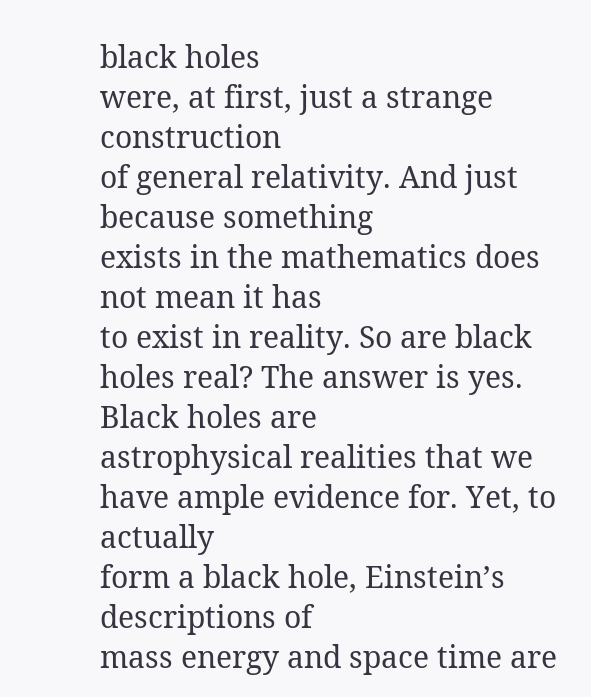black holes
were, at first, just a strange construction
of general relativity. And just because something
exists in the mathematics does not mean it has
to exist in reality. So are black holes real? The answer is yes. Black holes are
astrophysical realities that we have ample evidence for. Yet, to actually
form a black hole, Einstein’s descriptions of
mass energy and space time are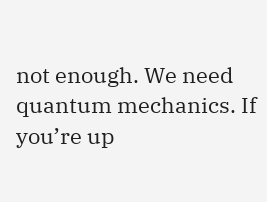not enough. We need quantum mechanics. If you’re up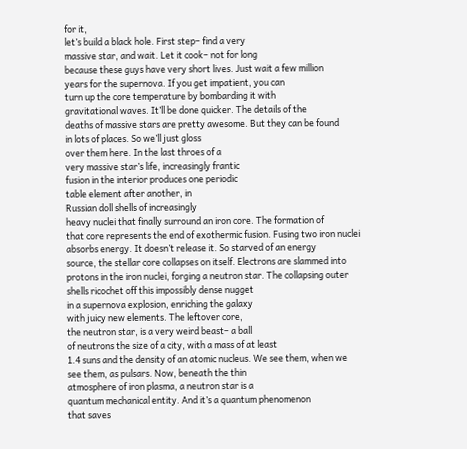for it,
let’s build a black hole. First step– find a very
massive star, and wait. Let it cook– not for long
because these guys have very short lives. Just wait a few million
years for the supernova. If you get impatient, you can
turn up the core temperature by bombarding it with
gravitational waves. It’ll be done quicker. The details of the
deaths of massive stars are pretty awesome. But they can be found
in lots of places. So we’ll just gloss
over them here. In the last throes of a
very massive star’s life, increasingly frantic
fusion in the interior produces one periodic
table element after another, in
Russian doll shells of increasingly
heavy nuclei that finally surround an iron core. The formation of
that core represents the end of exothermic fusion. Fusing two iron nuclei
absorbs energy. It doesn’t release it. So starved of an energy
source, the stellar core collapses on itself. Electrons are slammed into
protons in the iron nuclei, forging a neutron star. The collapsing outer
shells ricochet off this impossibly dense nugget
in a supernova explosion, enriching the galaxy
with juicy new elements. The leftover core,
the neutron star, is a very weird beast– a ball
of neutrons the size of a city, with a mass of at least
1.4 suns and the density of an atomic nucleus. We see them, when we
see them, as pulsars. Now, beneath the thin
atmosphere of iron plasma, a neutron star is a
quantum mechanical entity. And it’s a quantum phenomenon
that saves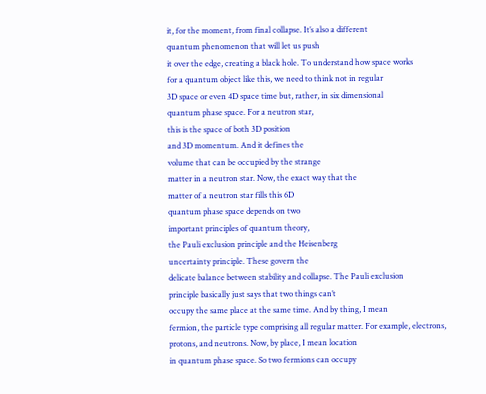it, for the moment, from final collapse. It’s also a different
quantum phenomenon that will let us push
it over the edge, creating a black hole. To understand how space works
for a quantum object like this, we need to think not in regular
3D space or even 4D space time but, rather, in six dimensional
quantum phase space. For a neutron star,
this is the space of both 3D position
and 3D momentum. And it defines the
volume that can be occupied by the strange
matter in a neutron star. Now, the exact way that the
matter of a neutron star fills this 6D
quantum phase space depends on two
important principles of quantum theory,
the Pauli exclusion principle and the Heisenberg
uncertainty principle. These govern the
delicate balance between stability and collapse. The Pauli exclusion
principle basically just says that two things can’t
occupy the same place at the same time. And by thing, I mean
fermion, the particle type comprising all regular matter. For example, electrons,
protons, and neutrons. Now, by place, I mean location
in quantum phase space. So two fermions can occupy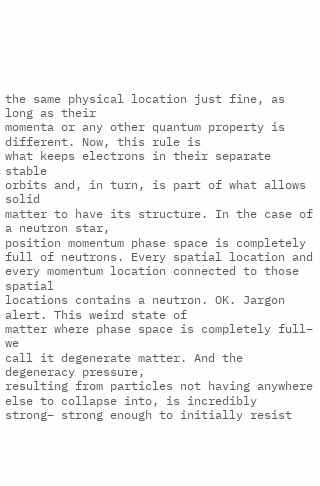the same physical location just fine, as long as their
momenta or any other quantum property is different. Now, this rule is
what keeps electrons in their separate stable
orbits and, in turn, is part of what allows solid
matter to have its structure. In the case of a neutron star,
position momentum phase space is completely full of neutrons. Every spatial location and
every momentum location connected to those spatial
locations contains a neutron. OK. Jargon alert. This weird state of
matter where phase space is completely full– we
call it degenerate matter. And the degeneracy pressure,
resulting from particles not having anywhere
else to collapse into, is incredibly
strong– strong enough to initially resist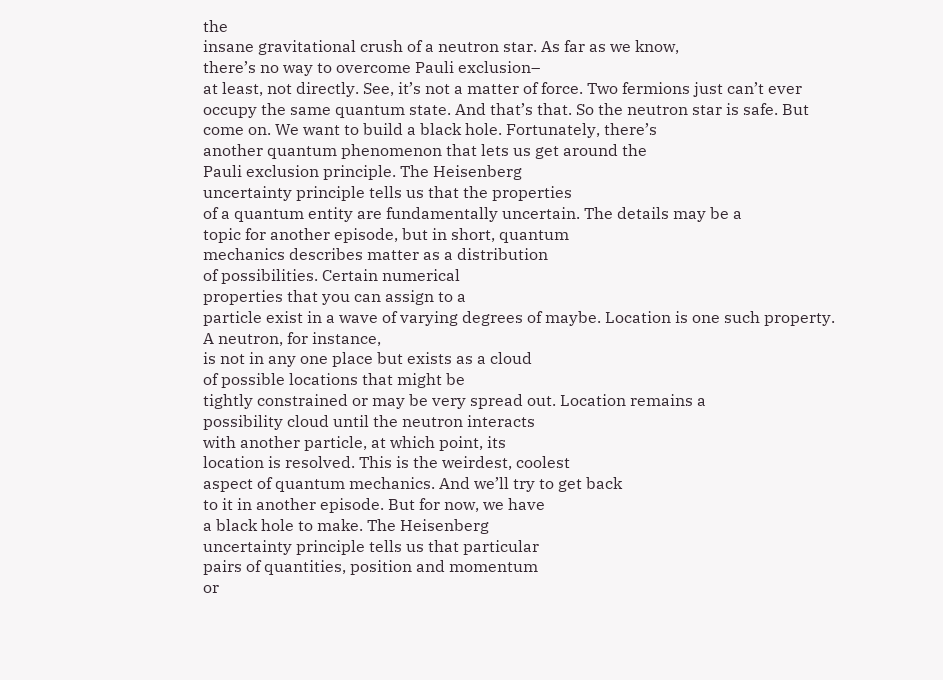the
insane gravitational crush of a neutron star. As far as we know,
there’s no way to overcome Pauli exclusion–
at least, not directly. See, it’s not a matter of force. Two fermions just can’t ever
occupy the same quantum state. And that’s that. So the neutron star is safe. But come on. We want to build a black hole. Fortunately, there’s
another quantum phenomenon that lets us get around the
Pauli exclusion principle. The Heisenberg
uncertainty principle tells us that the properties
of a quantum entity are fundamentally uncertain. The details may be a
topic for another episode, but in short, quantum
mechanics describes matter as a distribution
of possibilities. Certain numerical
properties that you can assign to a
particle exist in a wave of varying degrees of maybe. Location is one such property. A neutron, for instance,
is not in any one place but exists as a cloud
of possible locations that might be
tightly constrained or may be very spread out. Location remains a
possibility cloud until the neutron interacts
with another particle, at which point, its
location is resolved. This is the weirdest, coolest
aspect of quantum mechanics. And we’ll try to get back
to it in another episode. But for now, we have
a black hole to make. The Heisenberg
uncertainty principle tells us that particular
pairs of quantities, position and momentum
or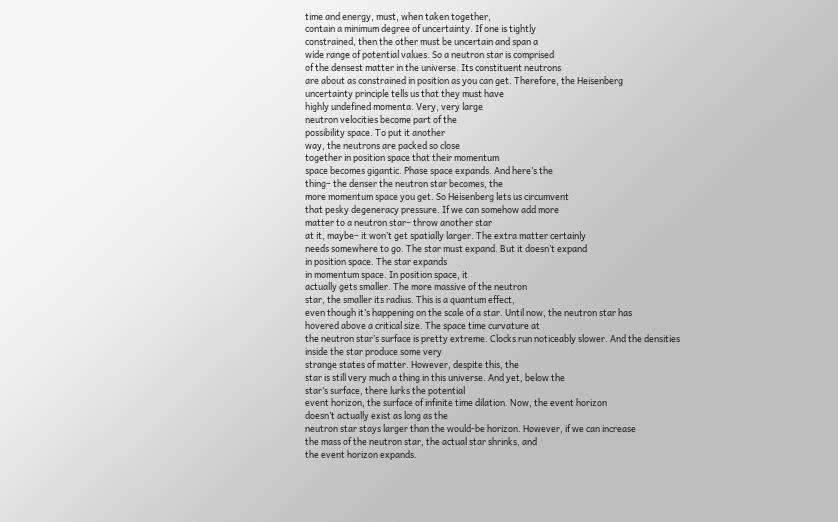time and energy, must, when taken together,
contain a minimum degree of uncertainty. If one is tightly
constrained, then the other must be uncertain and span a
wide range of potential values. So a neutron star is comprised
of the densest matter in the universe. Its constituent neutrons
are about as constrained in position as you can get. Therefore, the Heisenberg
uncertainty principle tells us that they must have
highly undefined momenta. Very, very large
neutron velocities become part of the
possibility space. To put it another
way, the neutrons are packed so close
together in position space that their momentum
space becomes gigantic. Phase space expands. And here’s the
thing– the denser the neutron star becomes, the
more momentum space you get. So Heisenberg lets us circumvent
that pesky degeneracy pressure. If we can somehow add more
matter to a neutron star– throw another star
at it, maybe– it won’t get spatially larger. The extra matter certainly
needs somewhere to go. The star must expand. But it doesn’t expand
in position space. The star expands
in momentum space. In position space, it
actually gets smaller. The more massive of the neutron
star, the smaller its radius. This is a quantum effect,
even though it’s happening on the scale of a star. Until now, the neutron star has
hovered above a critical size. The space time curvature at
the neutron star’s surface is pretty extreme. Clocks run noticeably slower. And the densities
inside the star produce some very
strange states of matter. However, despite this, the
star is still very much a thing in this universe. And yet, below the
star’s surface, there lurks the potential
event horizon, the surface of infinite time dilation. Now, the event horizon
doesn’t actually exist as long as the
neutron star stays larger than the would-be horizon. However, if we can increase
the mass of the neutron star, the actual star shrinks, and
the event horizon expands.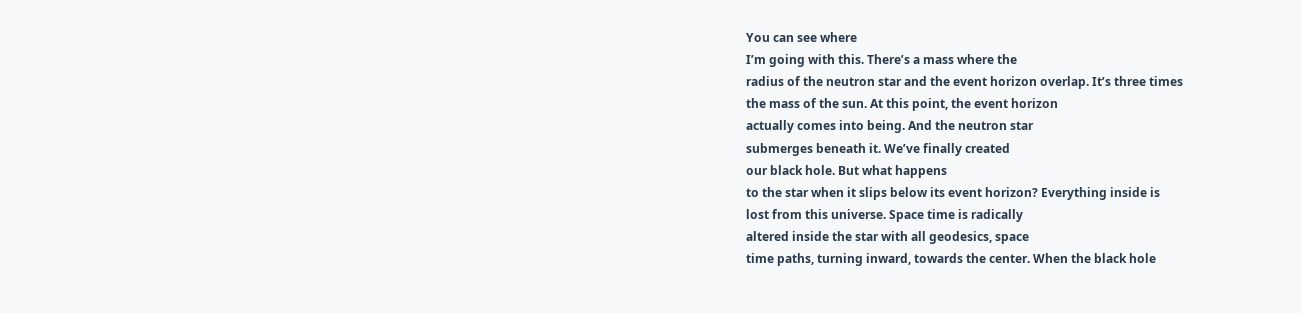You can see where
I’m going with this. There’s a mass where the
radius of the neutron star and the event horizon overlap. It’s three times
the mass of the sun. At this point, the event horizon
actually comes into being. And the neutron star
submerges beneath it. We’ve finally created
our black hole. But what happens
to the star when it slips below its event horizon? Everything inside is
lost from this universe. Space time is radically
altered inside the star with all geodesics, space
time paths, turning inward, towards the center. When the black hole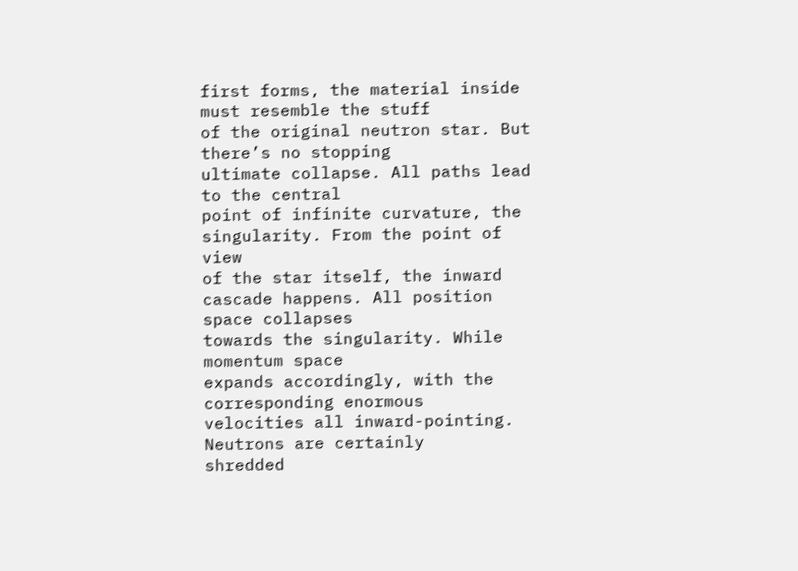first forms, the material inside must resemble the stuff
of the original neutron star. But there’s no stopping
ultimate collapse. All paths lead to the central
point of infinite curvature, the singularity. From the point of view
of the star itself, the inward cascade happens. All position space collapses
towards the singularity. While momentum space
expands accordingly, with the corresponding enormous
velocities all inward-pointing. Neutrons are certainly
shredded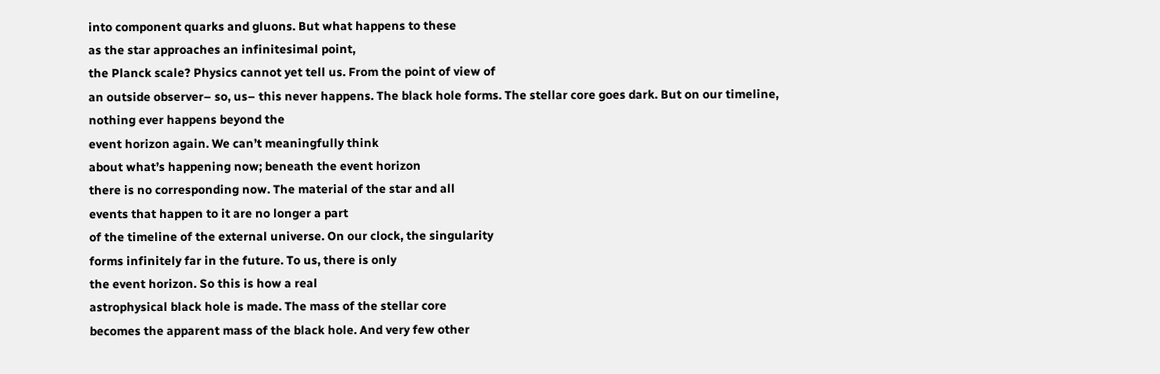into component quarks and gluons. But what happens to these
as the star approaches an infinitesimal point,
the Planck scale? Physics cannot yet tell us. From the point of view of
an outside observer– so, us– this never happens. The black hole forms. The stellar core goes dark. But on our timeline,
nothing ever happens beyond the
event horizon again. We can’t meaningfully think
about what’s happening now; beneath the event horizon
there is no corresponding now. The material of the star and all
events that happen to it are no longer a part
of the timeline of the external universe. On our clock, the singularity
forms infinitely far in the future. To us, there is only
the event horizon. So this is how a real
astrophysical black hole is made. The mass of the stellar core
becomes the apparent mass of the black hole. And very few other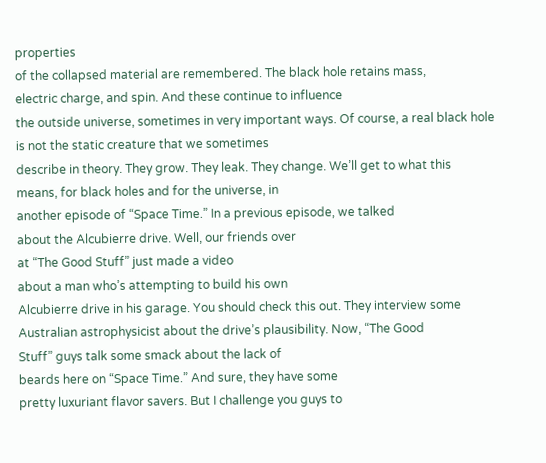properties
of the collapsed material are remembered. The black hole retains mass,
electric charge, and spin. And these continue to influence
the outside universe, sometimes in very important ways. Of course, a real black hole
is not the static creature that we sometimes
describe in theory. They grow. They leak. They change. We’ll get to what this
means, for black holes and for the universe, in
another episode of “Space Time.” In a previous episode, we talked
about the Alcubierre drive. Well, our friends over
at “The Good Stuff” just made a video
about a man who’s attempting to build his own
Alcubierre drive in his garage. You should check this out. They interview some
Australian astrophysicist about the drive’s plausibility. Now, “The Good
Stuff” guys talk some smack about the lack of
beards here on “Space Time.” And sure, they have some
pretty luxuriant flavor savers. But I challenge you guys to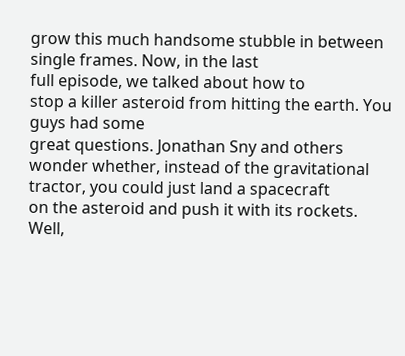grow this much handsome stubble in between single frames. Now, in the last
full episode, we talked about how to
stop a killer asteroid from hitting the earth. You guys had some
great questions. Jonathan Sny and others
wonder whether, instead of the gravitational
tractor, you could just land a spacecraft
on the asteroid and push it with its rockets. Well,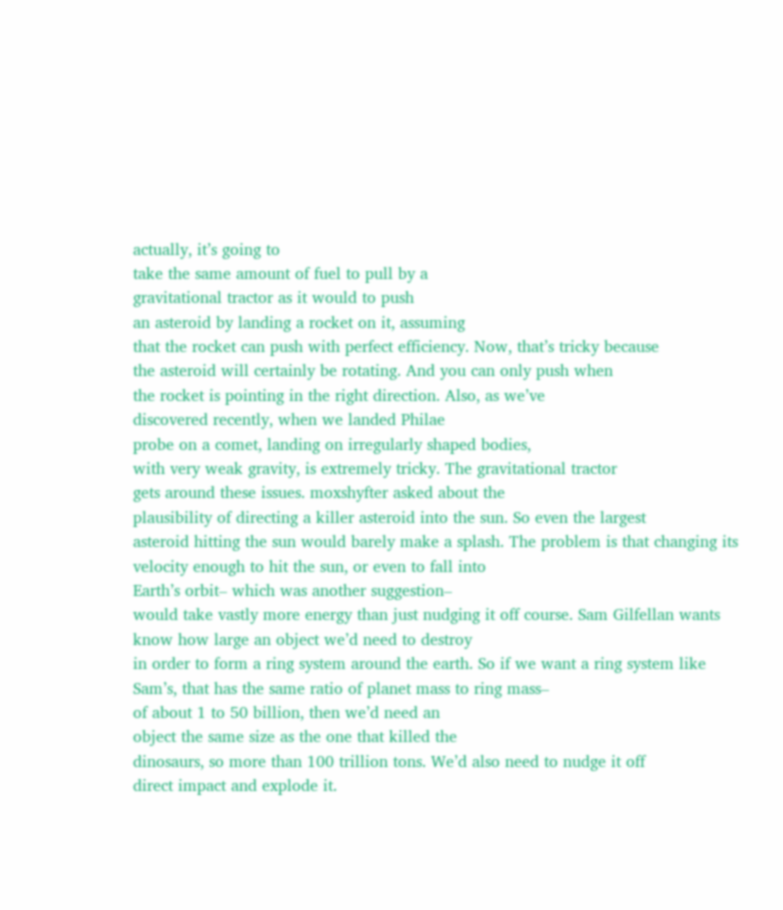actually, it’s going to
take the same amount of fuel to pull by a
gravitational tractor as it would to push
an asteroid by landing a rocket on it, assuming
that the rocket can push with perfect efficiency. Now, that’s tricky because
the asteroid will certainly be rotating. And you can only push when
the rocket is pointing in the right direction. Also, as we’ve
discovered recently, when we landed Philae
probe on a comet, landing on irregularly shaped bodies,
with very weak gravity, is extremely tricky. The gravitational tractor
gets around these issues. moxshyfter asked about the
plausibility of directing a killer asteroid into the sun. So even the largest
asteroid hitting the sun would barely make a splash. The problem is that changing its
velocity enough to hit the sun, or even to fall into
Earth’s orbit– which was another suggestion–
would take vastly more energy than just nudging it off course. Sam Gilfellan wants
know how large an object we’d need to destroy
in order to form a ring system around the earth. So if we want a ring system like
Sam’s, that has the same ratio of planet mass to ring mass–
of about 1 to 50 billion, then we’d need an
object the same size as the one that killed the
dinosaurs, so more than 100 trillion tons. We’d also need to nudge it off
direct impact and explode it.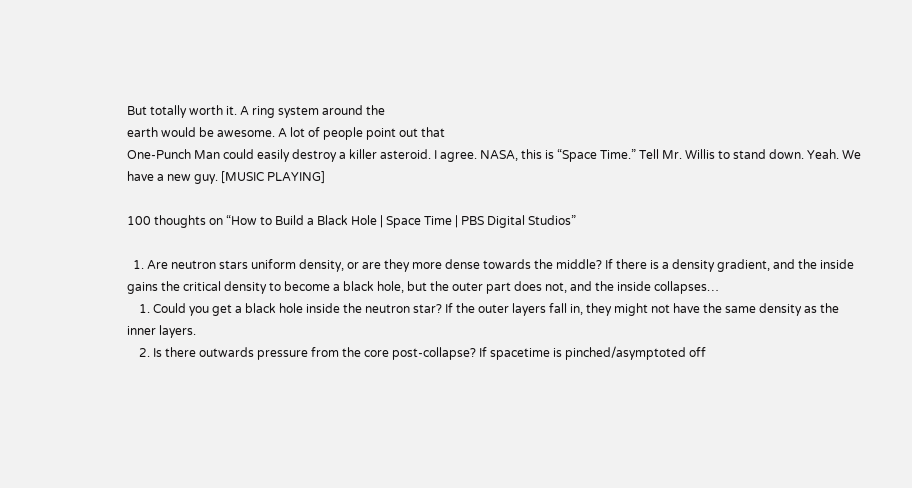But totally worth it. A ring system around the
earth would be awesome. A lot of people point out that
One-Punch Man could easily destroy a killer asteroid. I agree. NASA, this is “Space Time.” Tell Mr. Willis to stand down. Yeah. We have a new guy. [MUSIC PLAYING]

100 thoughts on “How to Build a Black Hole | Space Time | PBS Digital Studios”

  1. Are neutron stars uniform density, or are they more dense towards the middle? If there is a density gradient, and the inside gains the critical density to become a black hole, but the outer part does not, and the inside collapses…
    1. Could you get a black hole inside the neutron star? If the outer layers fall in, they might not have the same density as the inner layers.
    2. Is there outwards pressure from the core post-collapse? If spacetime is pinched/asymptoted off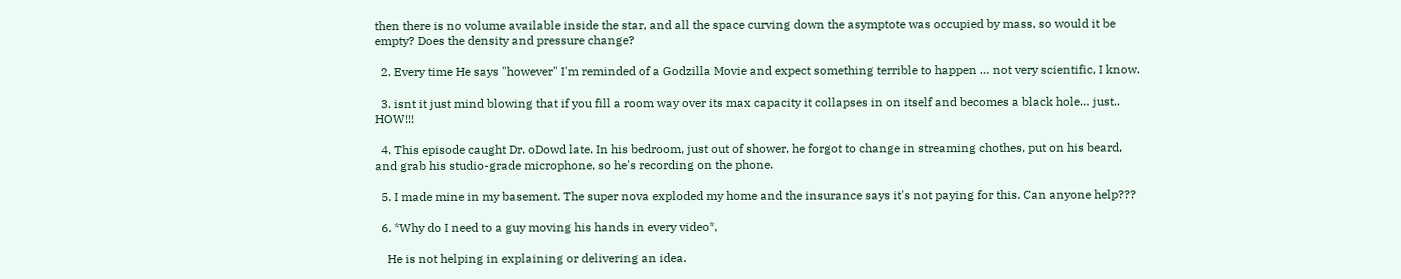then there is no volume available inside the star, and all the space curving down the asymptote was occupied by mass, so would it be empty? Does the density and pressure change?

  2. Every time He says "however" I'm reminded of a Godzilla Movie and expect something terrible to happen … not very scientific, I know.

  3. isnt it just mind blowing that if you fill a room way over its max capacity it collapses in on itself and becomes a black hole… just.. HOW!!!

  4. This episode caught Dr. oDowd late. In his bedroom, just out of shower, he forgot to change in streaming chothes, put on his beard, and grab his studio-grade microphone, so he's recording on the phone.

  5. I made mine in my basement. The super nova exploded my home and the insurance says it's not paying for this. Can anyone help???

  6. *Why do I need to a guy moving his hands in every video*,

    He is not helping in explaining or delivering an idea.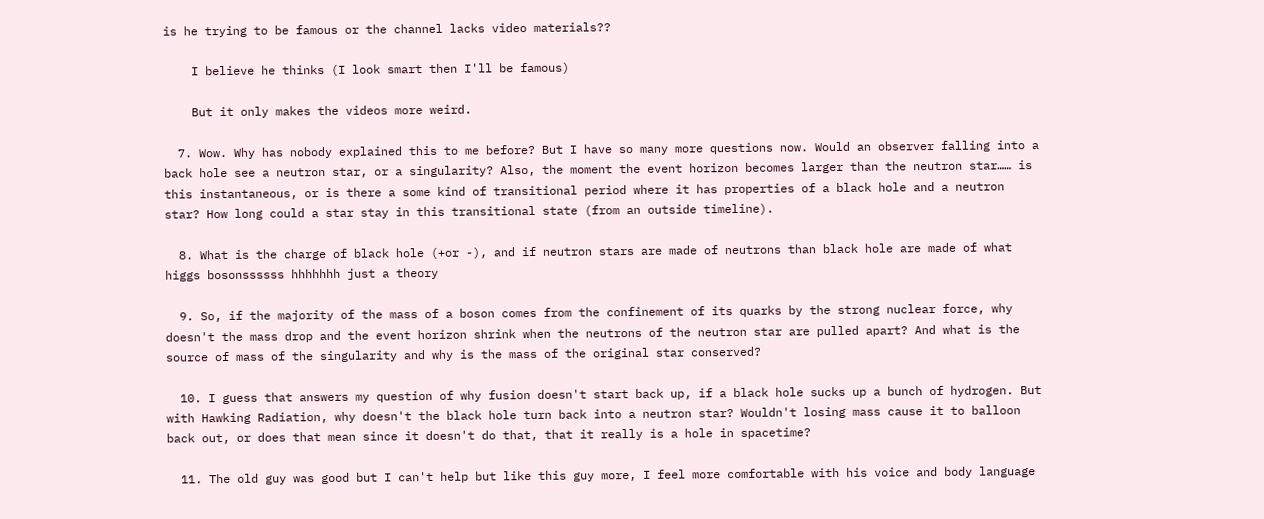is he trying to be famous or the channel lacks video materials??

    I believe he thinks (I look smart then I'll be famous)

    But it only makes the videos more weird.

  7. Wow. Why has nobody explained this to me before? But I have so many more questions now. Would an observer falling into a back hole see a neutron star, or a singularity? Also, the moment the event horizon becomes larger than the neutron star…… is this instantaneous, or is there a some kind of transitional period where it has properties of a black hole and a neutron star? How long could a star stay in this transitional state (from an outside timeline).

  8. What is the charge of black hole (+or -), and if neutron stars are made of neutrons than black hole are made of what higgs bosonssssss hhhhhhh just a theory

  9. So, if the majority of the mass of a boson comes from the confinement of its quarks by the strong nuclear force, why doesn't the mass drop and the event horizon shrink when the neutrons of the neutron star are pulled apart? And what is the source of mass of the singularity and why is the mass of the original star conserved?

  10. I guess that answers my question of why fusion doesn't start back up, if a black hole sucks up a bunch of hydrogen. But with Hawking Radiation, why doesn't the black hole turn back into a neutron star? Wouldn't losing mass cause it to balloon back out, or does that mean since it doesn't do that, that it really is a hole in spacetime?

  11. The old guy was good but I can't help but like this guy more, I feel more comfortable with his voice and body language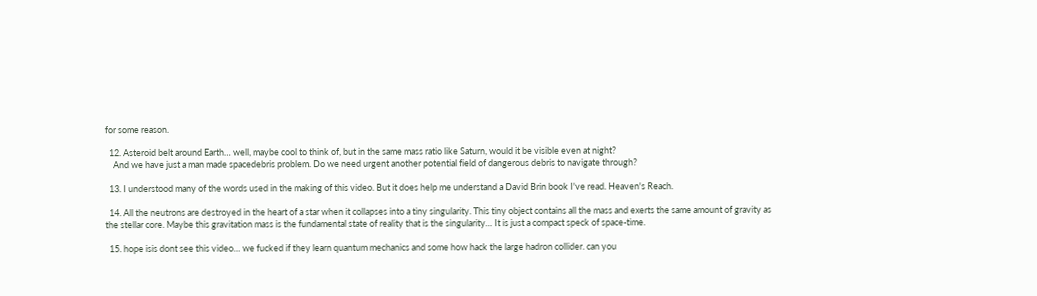for some reason.

  12. Asteroid belt around Earth… well, maybe cool to think of, but in the same mass ratio like Saturn, would it be visible even at night?
    And we have just a man made spacedebris problem. Do we need urgent another potential field of dangerous debris to navigate through?

  13. I understood many of the words used in the making of this video. But it does help me understand a David Brin book I've read. Heaven's Reach.

  14. All the neutrons are destroyed in the heart of a star when it collapses into a tiny singularity. This tiny object contains all the mass and exerts the same amount of gravity as the stellar core. Maybe this gravitation mass is the fundamental state of reality that is the singularity… It is just a compact speck of space-time.

  15. hope isis dont see this video… we fucked if they learn quantum mechanics and some how hack the large hadron collider. can you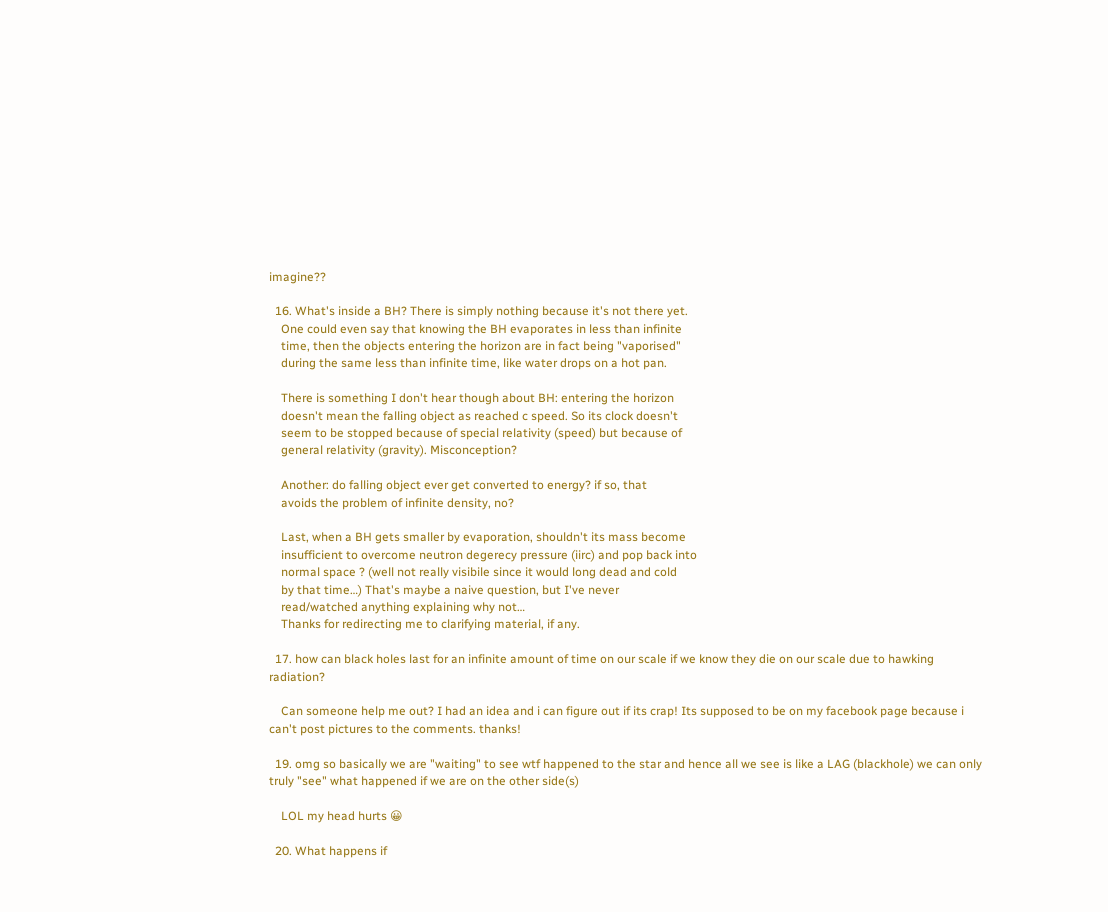imagine??

  16. What's inside a BH? There is simply nothing because it's not there yet.
    One could even say that knowing the BH evaporates in less than infinite
    time, then the objects entering the horizon are in fact being "vaporised"
    during the same less than infinite time, like water drops on a hot pan.

    There is something I don't hear though about BH: entering the horizon
    doesn't mean the falling object as reached c speed. So its clock doesn't
    seem to be stopped because of special relativity (speed) but because of
    general relativity (gravity). Misconception?

    Another: do falling object ever get converted to energy? if so, that
    avoids the problem of infinite density, no?

    Last, when a BH gets smaller by evaporation, shouldn't its mass become
    insufficient to overcome neutron degerecy pressure (iirc) and pop back into
    normal space ? (well not really visibile since it would long dead and cold
    by that time…) That's maybe a naive question, but I've never
    read/watched anything explaining why not…
    Thanks for redirecting me to clarifying material, if any.

  17. how can black holes last for an infinite amount of time on our scale if we know they die on our scale due to hawking radiation?

    Can someone help me out? I had an idea and i can figure out if its crap! Its supposed to be on my facebook page because i can't post pictures to the comments. thanks!

  19. omg so basically we are "waiting" to see wtf happened to the star and hence all we see is like a LAG (blackhole) we can only truly "see" what happened if we are on the other side(s)

    LOL my head hurts 😀

  20. What happens if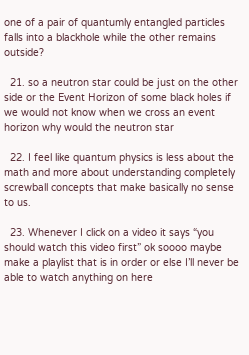one of a pair of quantumly entangled particles falls into a blackhole while the other remains outside?

  21. so a neutron star could be just on the other side or the Event Horizon of some black holes if we would not know when we cross an event horizon why would the neutron star

  22. I feel like quantum physics is less about the math and more about understanding completely screwball concepts that make basically no sense to us.

  23. Whenever I click on a video it says “you should watch this video first” ok soooo maybe make a playlist that is in order or else I’ll never be able to watch anything on here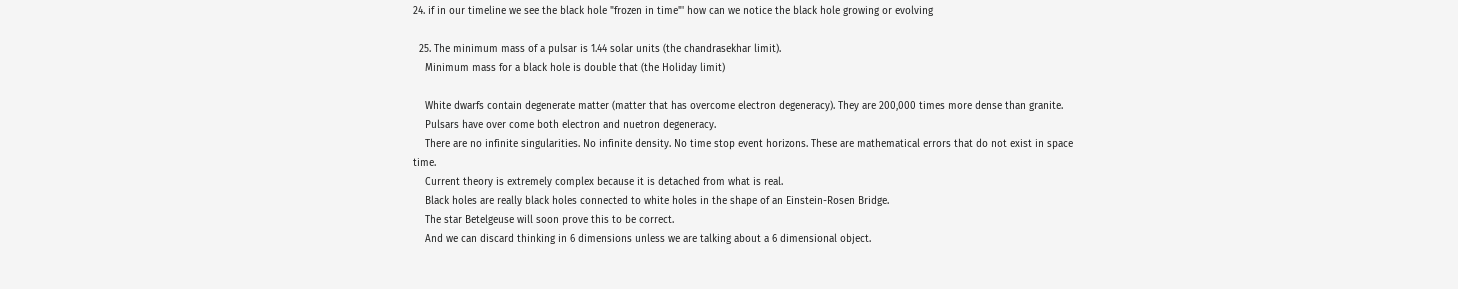24. if in our timeline we see the black hole "frozen in time"' how can we notice the black hole growing or evolving

  25. The minimum mass of a pulsar is 1.44 solar units (the chandrasekhar limit).
    Minimum mass for a black hole is double that (the Holiday limit)

    White dwarfs contain degenerate matter (matter that has overcome electron degeneracy). They are 200,000 times more dense than granite.
    Pulsars have over come both electron and nuetron degeneracy.
    There are no infinite singularities. No infinite density. No time stop event horizons. These are mathematical errors that do not exist in space time.
    Current theory is extremely complex because it is detached from what is real.
    Black holes are really black holes connected to white holes in the shape of an Einstein-Rosen Bridge.
    The star Betelgeuse will soon prove this to be correct.
    And we can discard thinking in 6 dimensions unless we are talking about a 6 dimensional object.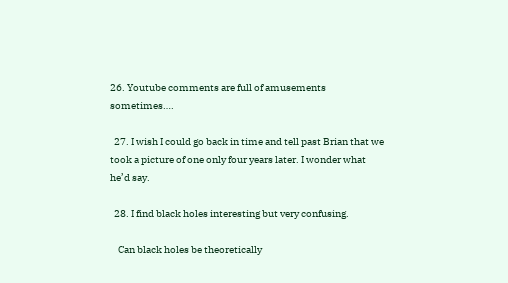26. Youtube comments are full of amusements sometimes….

  27. I wish I could go back in time and tell past Brian that we took a picture of one only four years later. I wonder what he’d say.

  28. I find black holes interesting but very confusing.

    Can black holes be theoretically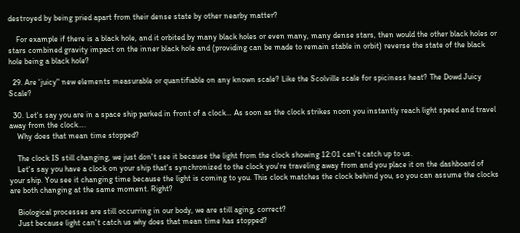destroyed by being pried apart from their dense state by other nearby matter?

    For example if there is a black hole, and it orbited by many black holes or even many, many dense stars, then would the other black holes or stars combined gravity impact on the inner black hole and (providing can be made to remain stable in orbit) reverse the state of the black hole being a black hole?

  29. Are 'juicy" new elements measurable or quantifiable on any known scale? Like the Scolville scale for spiciness heat? The Dowd Juicy Scale?

  30. Let's say you are in a space ship parked in front of a clock… As soon as the clock strikes noon you instantly reach light speed and travel away from the clock….
    Why does that mean time stopped?

    The clock IS still changing, we just don't see it because the light from the clock showing 12:01 can't catch up to us.
    Let's say you have a clock on your ship that's synchronized to the clock you're traveling away from and you place it on the dashboard of your ship. You see it changing time because the light is coming to you. This clock matches the clock behind you, so you can assume the clocks are both changing at the same moment. Right?

    Biological processes are still occurring in our body, we are still aging, correct?
    Just because light can't catch us why does that mean time has stopped?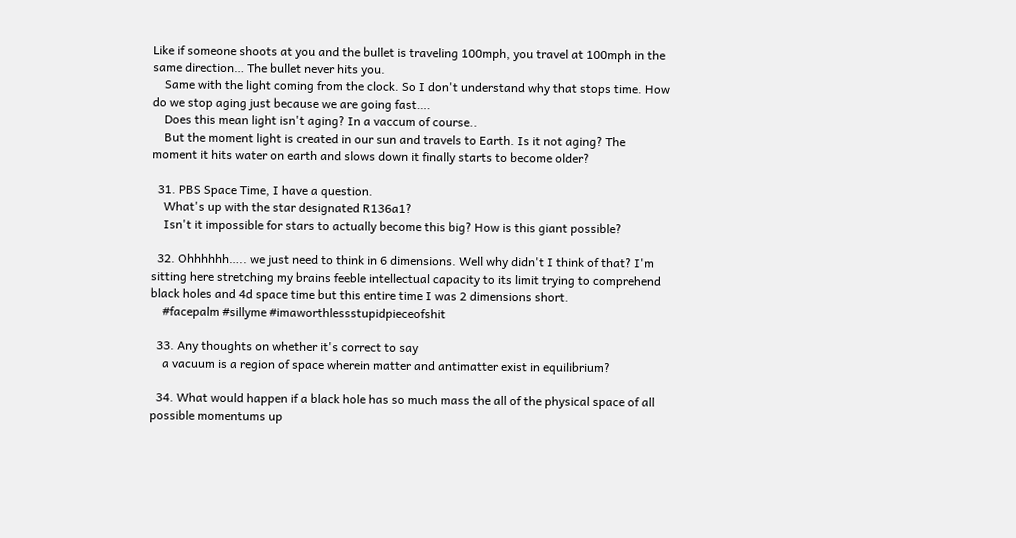Like if someone shoots at you and the bullet is traveling 100mph, you travel at 100mph in the same direction… The bullet never hits you.
    Same with the light coming from the clock. So I don't understand why that stops time. How do we stop aging just because we are going fast….
    Does this mean light isn't aging? In a vaccum of course..
    But the moment light is created in our sun and travels to Earth. Is it not aging? The moment it hits water on earth and slows down it finally starts to become older?

  31. PBS Space Time, I have a question.
    What's up with the star designated R136a1?
    Isn't it impossible for stars to actually become this big? How is this giant possible?

  32. Ohhhhhh….. we just need to think in 6 dimensions. Well why didn't I think of that? I'm sitting here stretching my brains feeble intellectual capacity to its limit trying to comprehend black holes and 4d space time but this entire time I was 2 dimensions short.
    #facepalm #sillyme #imaworthlessstupidpieceofshit

  33. Any thoughts on whether it's correct to say
    a vacuum is a region of space wherein matter and antimatter exist in equilibrium?

  34. What would happen if a black hole has so much mass the all of the physical space of all possible momentums up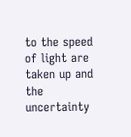to the speed of light are taken up and the uncertainty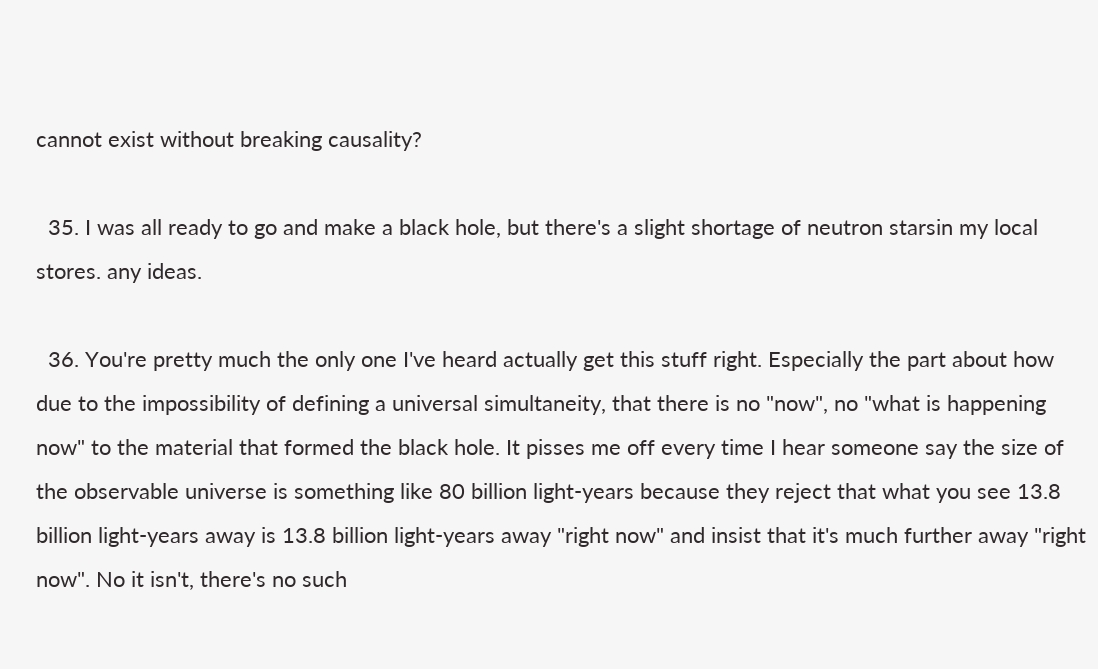cannot exist without breaking causality?

  35. I was all ready to go and make a black hole, but there's a slight shortage of neutron starsin my local stores. any ideas.

  36. You're pretty much the only one I've heard actually get this stuff right. Especially the part about how due to the impossibility of defining a universal simultaneity, that there is no "now", no "what is happening now" to the material that formed the black hole. It pisses me off every time I hear someone say the size of the observable universe is something like 80 billion light-years because they reject that what you see 13.8 billion light-years away is 13.8 billion light-years away "right now" and insist that it's much further away "right now". No it isn't, there's no such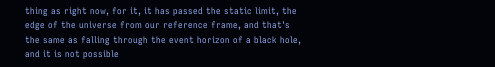thing as right now, for it, it has passed the static limit, the edge of the universe from our reference frame, and that's the same as falling through the event horizon of a black hole, and it is not possible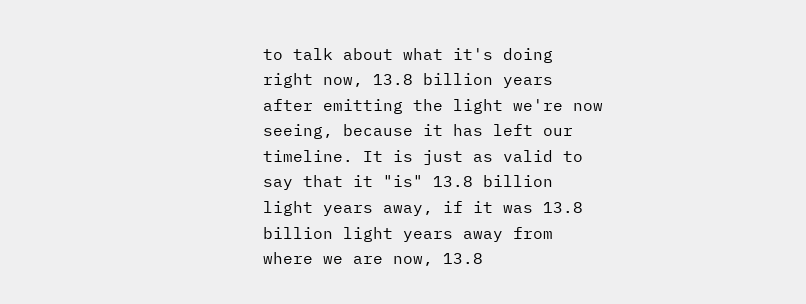to talk about what it's doing right now, 13.8 billion years after emitting the light we're now seeing, because it has left our timeline. It is just as valid to say that it "is" 13.8 billion light years away, if it was 13.8 billion light years away from where we are now, 13.8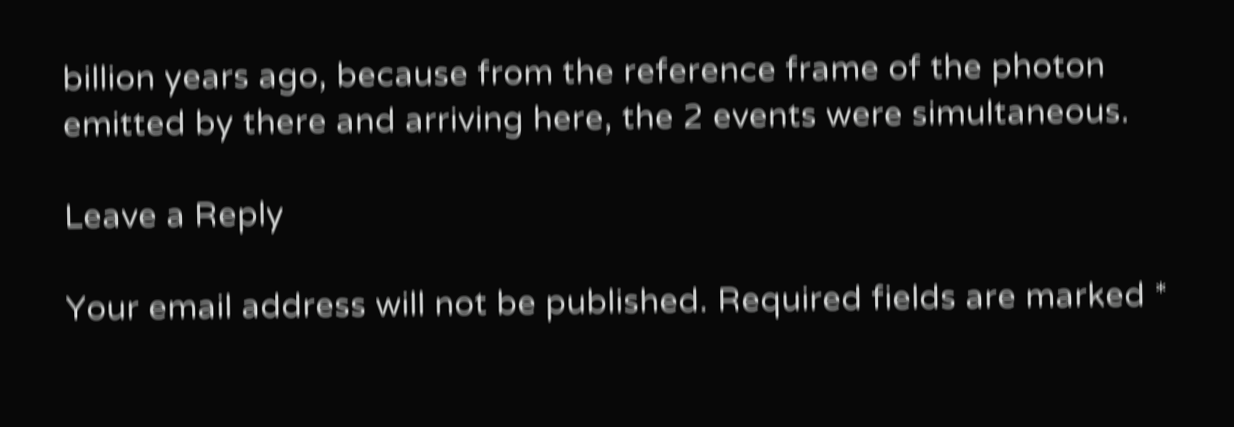billion years ago, because from the reference frame of the photon emitted by there and arriving here, the 2 events were simultaneous.

Leave a Reply

Your email address will not be published. Required fields are marked *